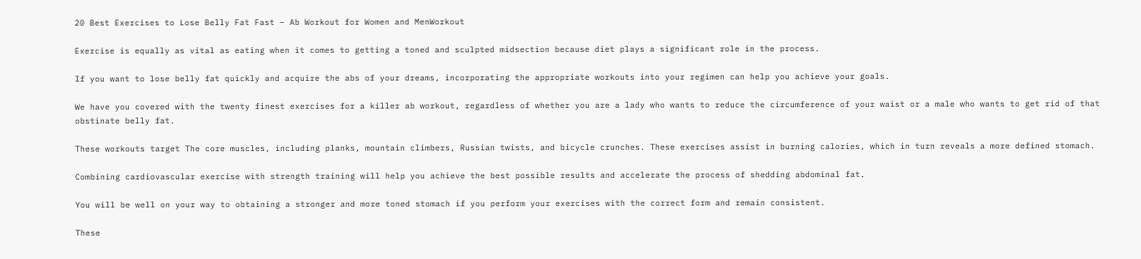20 Best Exercises to Lose Belly Fat Fast – Ab Workout for Women and MenWorkout

Exercise is equally as vital as eating when it comes to getting a toned and sculpted midsection because diet plays a significant role in the process.

If you want to lose belly fat quickly and acquire the abs of your dreams, incorporating the appropriate workouts into your regimen can help you achieve your goals.

We have you covered with the twenty finest exercises for a killer ab workout, regardless of whether you are a lady who wants to reduce the circumference of your waist or a male who wants to get rid of that obstinate belly fat.

These workouts target The core muscles, including planks, mountain climbers, Russian twists, and bicycle crunches. These exercises assist in burning calories, which in turn reveals a more defined stomach.

Combining cardiovascular exercise with strength training will help you achieve the best possible results and accelerate the process of shedding abdominal fat.

You will be well on your way to obtaining a stronger and more toned stomach if you perform your exercises with the correct form and remain consistent.

These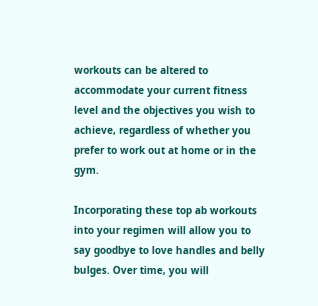workouts can be altered to accommodate your current fitness level and the objectives you wish to achieve, regardless of whether you prefer to work out at home or in the gym.

Incorporating these top ab workouts into your regimen will allow you to say goodbye to love handles and belly bulges. Over time, you will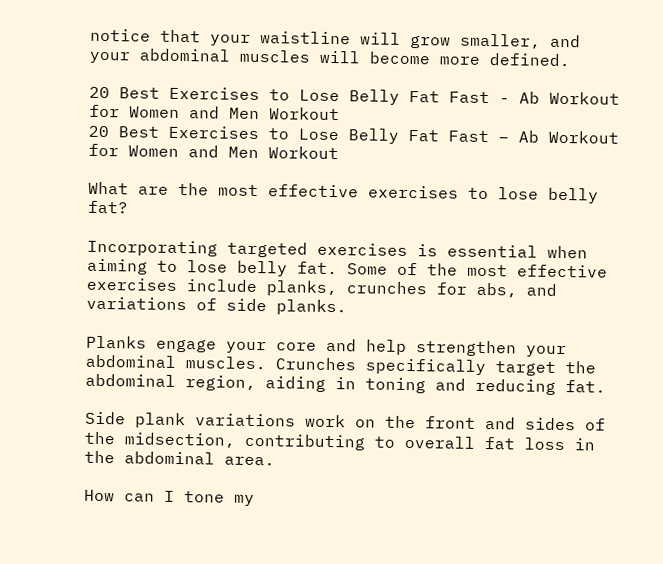notice that your waistline will grow smaller, and your abdominal muscles will become more defined.

20 Best Exercises to Lose Belly Fat Fast - Ab Workout for Women and Men Workout
20 Best Exercises to Lose Belly Fat Fast – Ab Workout for Women and Men Workout

What are the most effective exercises to lose belly fat?

Incorporating targeted exercises is essential when aiming to lose belly fat. Some of the most effective exercises include planks, crunches for abs, and variations of side planks.

Planks engage your core and help strengthen your abdominal muscles. Crunches specifically target the abdominal region, aiding in toning and reducing fat.

Side plank variations work on the front and sides of the midsection, contributing to overall fat loss in the abdominal area.

How can I tone my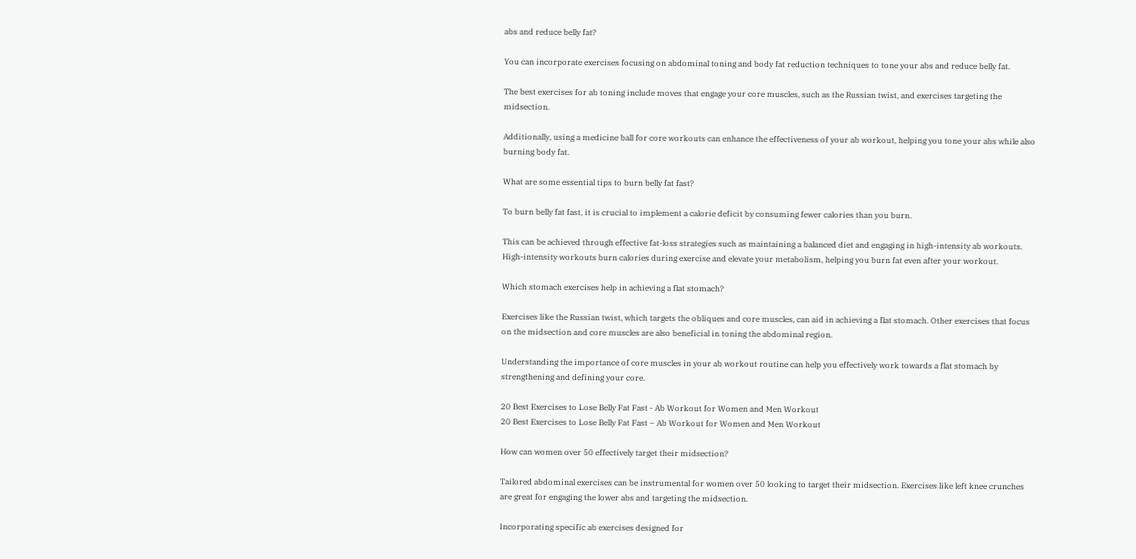abs and reduce belly fat?

You can incorporate exercises focusing on abdominal toning and body fat reduction techniques to tone your abs and reduce belly fat.

The best exercises for ab toning include moves that engage your core muscles, such as the Russian twist, and exercises targeting the midsection.

Additionally, using a medicine ball for core workouts can enhance the effectiveness of your ab workout, helping you tone your abs while also burning body fat.

What are some essential tips to burn belly fat fast?

To burn belly fat fast, it is crucial to implement a calorie deficit by consuming fewer calories than you burn.

This can be achieved through effective fat-loss strategies such as maintaining a balanced diet and engaging in high-intensity ab workouts. High-intensity workouts burn calories during exercise and elevate your metabolism, helping you burn fat even after your workout.

Which stomach exercises help in achieving a flat stomach?

Exercises like the Russian twist, which targets the obliques and core muscles, can aid in achieving a flat stomach. Other exercises that focus on the midsection and core muscles are also beneficial in toning the abdominal region.

Understanding the importance of core muscles in your ab workout routine can help you effectively work towards a flat stomach by strengthening and defining your core.

20 Best Exercises to Lose Belly Fat Fast - Ab Workout for Women and Men Workout
20 Best Exercises to Lose Belly Fat Fast – Ab Workout for Women and Men Workout

How can women over 50 effectively target their midsection?

Tailored abdominal exercises can be instrumental for women over 50 looking to target their midsection. Exercises like left knee crunches are great for engaging the lower abs and targeting the midsection.

Incorporating specific ab exercises designed for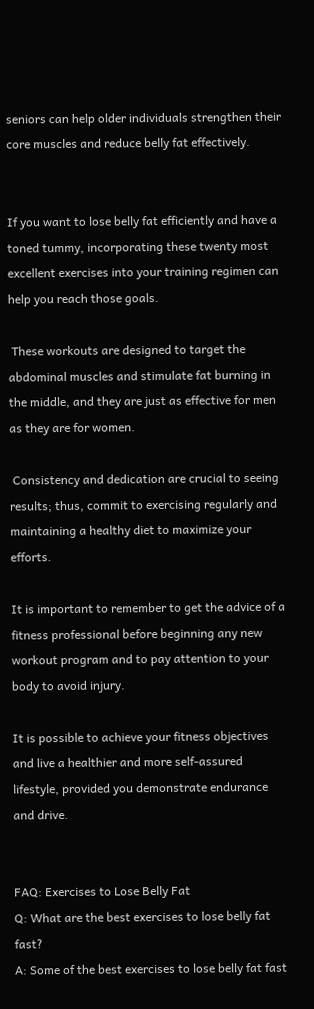seniors can help older individuals strengthen their core muscles and reduce belly fat effectively.


If you want to lose belly fat efficiently and have a toned tummy, incorporating these twenty most excellent exercises into your training regimen can help you reach those goals.

 These workouts are designed to target the abdominal muscles and stimulate fat burning in the middle, and they are just as effective for men as they are for women.

 Consistency and dedication are crucial to seeing results; thus, commit to exercising regularly and maintaining a healthy diet to maximize your efforts.

It is important to remember to get the advice of a fitness professional before beginning any new workout program and to pay attention to your body to avoid injury.

It is possible to achieve your fitness objectives and live a healthier and more self-assured lifestyle, provided you demonstrate endurance and drive.


FAQ: Exercises to Lose Belly Fat
Q: What are the best exercises to lose belly fat fast?
A: Some of the best exercises to lose belly fat fast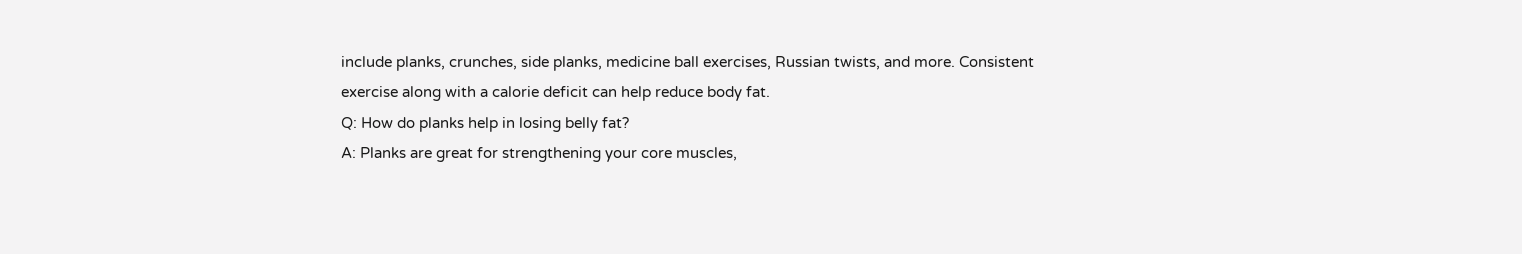include planks, crunches, side planks, medicine ball exercises, Russian twists, and more. Consistent exercise along with a calorie deficit can help reduce body fat.
Q: How do planks help in losing belly fat?
A: Planks are great for strengthening your core muscles,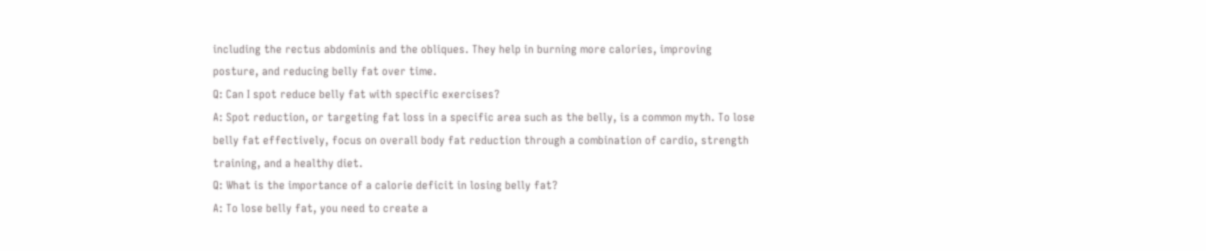including the rectus abdominis and the obliques. They help in burning more calories, improving posture, and reducing belly fat over time.
Q: Can I spot reduce belly fat with specific exercises?
A: Spot reduction, or targeting fat loss in a specific area such as the belly, is a common myth. To lose belly fat effectively, focus on overall body fat reduction through a combination of cardio, strength training, and a healthy diet.
Q: What is the importance of a calorie deficit in losing belly fat?
A: To lose belly fat, you need to create a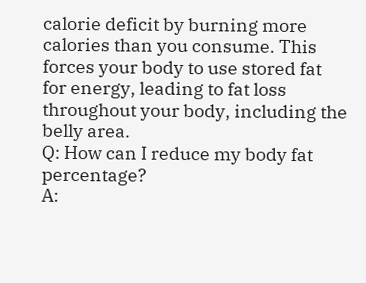calorie deficit by burning more calories than you consume. This forces your body to use stored fat for energy, leading to fat loss throughout your body, including the belly area.
Q: How can I reduce my body fat percentage?
A: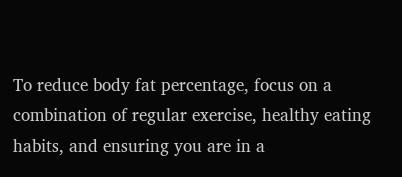To reduce body fat percentage, focus on a combination of regular exercise, healthy eating habits, and ensuring you are in a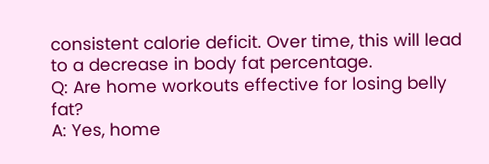consistent calorie deficit. Over time, this will lead to a decrease in body fat percentage.
Q: Are home workouts effective for losing belly fat?
A: Yes, home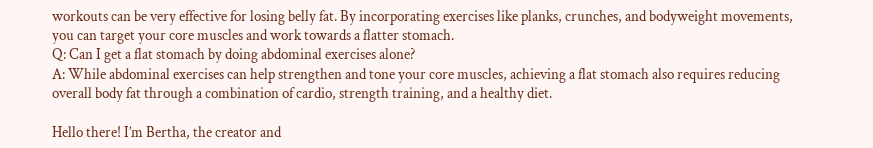workouts can be very effective for losing belly fat. By incorporating exercises like planks, crunches, and bodyweight movements, you can target your core muscles and work towards a flatter stomach.
Q: Can I get a flat stomach by doing abdominal exercises alone?
A: While abdominal exercises can help strengthen and tone your core muscles, achieving a flat stomach also requires reducing overall body fat through a combination of cardio, strength training, and a healthy diet.

Hello there! I’m Bertha, the creator and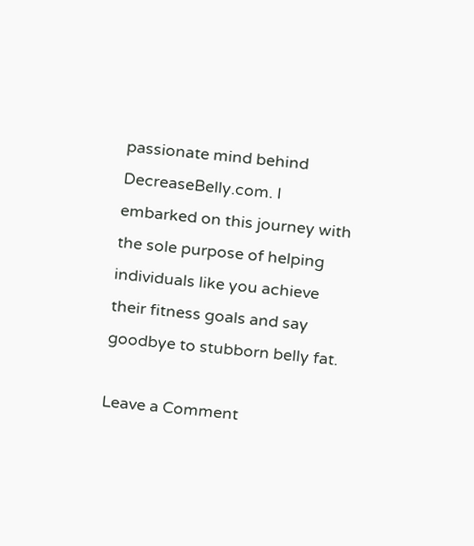passionate mind behind DecreaseBelly.com. I embarked on this journey with the sole purpose of helping individuals like you achieve their fitness goals and say goodbye to stubborn belly fat.

Leave a Comment